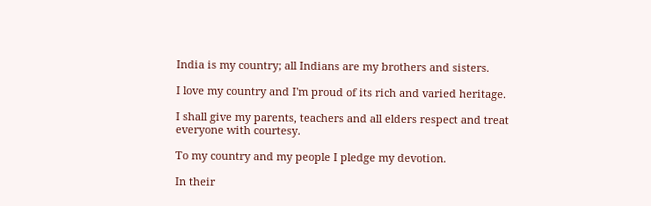India is my country; all Indians are my brothers and sisters.

I love my country and I'm proud of its rich and varied heritage.

I shall give my parents, teachers and all elders respect and treat everyone with courtesy.

To my country and my people I pledge my devotion.

In their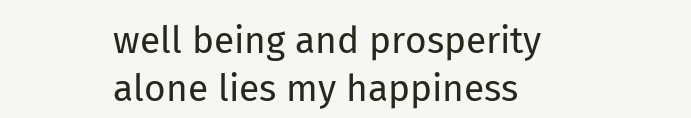well being and prosperity alone lies my happiness